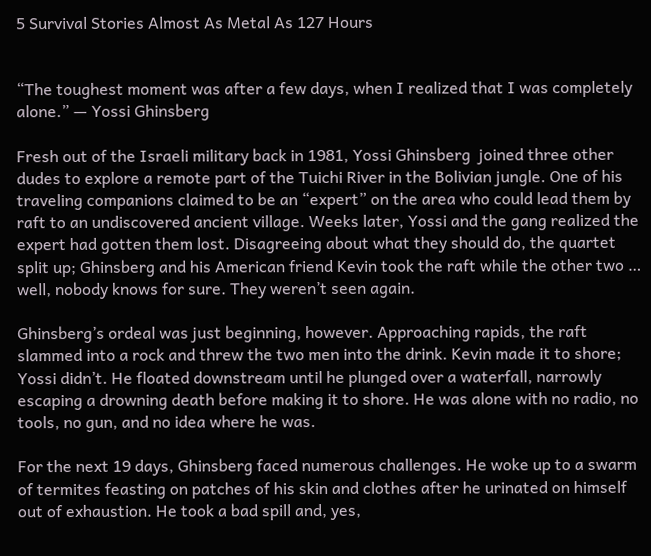5 Survival Stories Almost As Metal As 127 Hours


“The toughest moment was after a few days, when I realized that I was completely alone.” — Yossi Ghinsberg

Fresh out of the Israeli military back in 1981, Yossi Ghinsberg  joined three other dudes to explore a remote part of the Tuichi River in the Bolivian jungle. One of his traveling companions claimed to be an “expert” on the area who could lead them by raft to an undiscovered ancient village. Weeks later, Yossi and the gang realized the expert had gotten them lost. Disagreeing about what they should do, the quartet split up; Ghinsberg and his American friend Kevin took the raft while the other two … well, nobody knows for sure. They weren’t seen again.

Ghinsberg’s ordeal was just beginning, however. Approaching rapids, the raft slammed into a rock and threw the two men into the drink. Kevin made it to shore; Yossi didn’t. He floated downstream until he plunged over a waterfall, narrowly escaping a drowning death before making it to shore. He was alone with no radio, no tools, no gun, and no idea where he was.

For the next 19 days, Ghinsberg faced numerous challenges. He woke up to a swarm of termites feasting on patches of his skin and clothes after he urinated on himself out of exhaustion. He took a bad spill and, yes,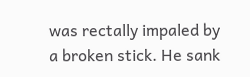was rectally impaled by a broken stick. He sank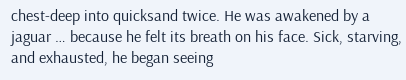chest-deep into quicksand twice. He was awakened by a jaguar … because he felt its breath on his face. Sick, starving, and exhausted, he began seeing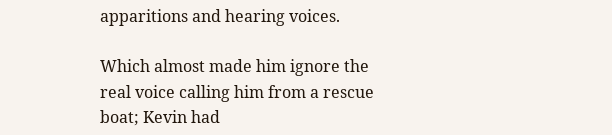apparitions and hearing voices.

Which almost made him ignore the real voice calling him from a rescue boat; Kevin had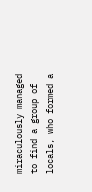miraculously managed to find a group of locals, who formed a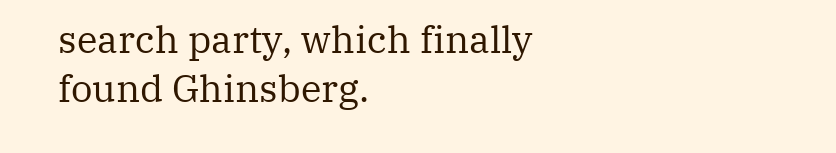search party, which finally found Ghinsberg.